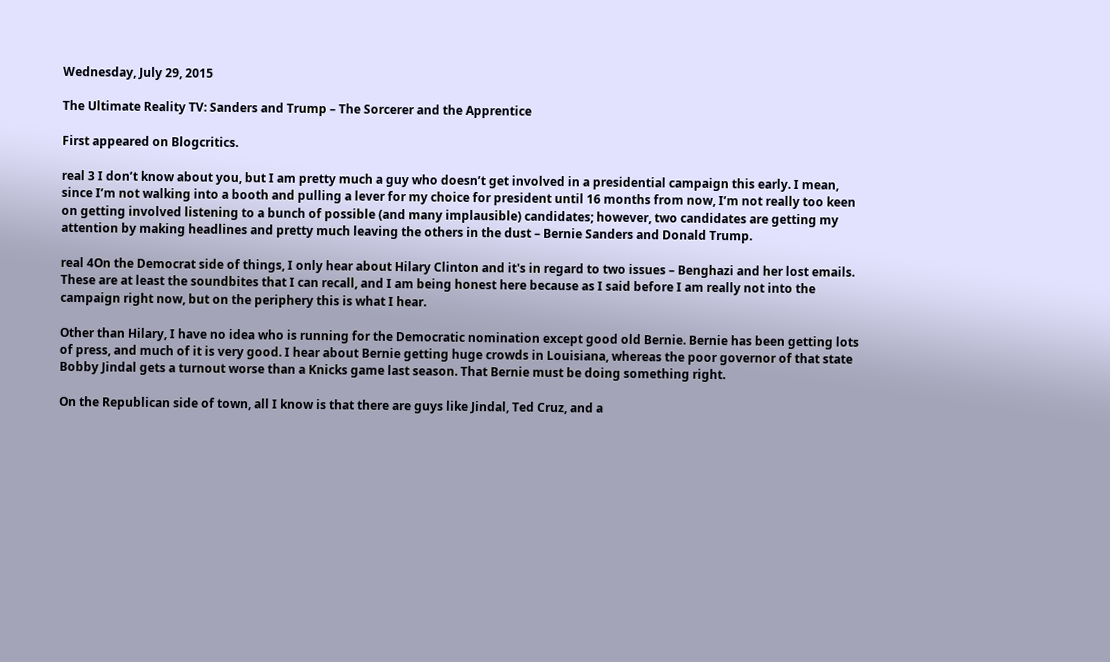Wednesday, July 29, 2015

The Ultimate Reality TV: Sanders and Trump – The Sorcerer and the Apprentice

First appeared on Blogcritics.

real 3 I don’t know about you, but I am pretty much a guy who doesn’t get involved in a presidential campaign this early. I mean, since I’m not walking into a booth and pulling a lever for my choice for president until 16 months from now, I’m not really too keen on getting involved listening to a bunch of possible (and many implausible) candidates; however, two candidates are getting my attention by making headlines and pretty much leaving the others in the dust – Bernie Sanders and Donald Trump.

real 4On the Democrat side of things, I only hear about Hilary Clinton and it's in regard to two issues – Benghazi and her lost emails. These are at least the soundbites that I can recall, and I am being honest here because as I said before I am really not into the campaign right now, but on the periphery this is what I hear.

Other than Hilary, I have no idea who is running for the Democratic nomination except good old Bernie. Bernie has been getting lots of press, and much of it is very good. I hear about Bernie getting huge crowds in Louisiana, whereas the poor governor of that state Bobby Jindal gets a turnout worse than a Knicks game last season. That Bernie must be doing something right.

On the Republican side of town, all I know is that there are guys like Jindal, Ted Cruz, and a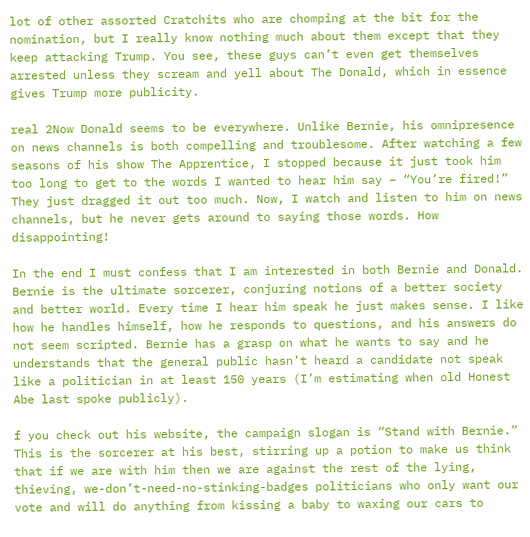lot of other assorted Cratchits who are chomping at the bit for the nomination, but I really know nothing much about them except that they keep attacking Trump. You see, these guys can’t even get themselves arrested unless they scream and yell about The Donald, which in essence gives Trump more publicity.

real 2Now Donald seems to be everywhere. Unlike Bernie, his omnipresence on news channels is both compelling and troublesome. After watching a few seasons of his show The Apprentice, I stopped because it just took him too long to get to the words I wanted to hear him say – “You’re fired!” They just dragged it out too much. Now, I watch and listen to him on news channels, but he never gets around to saying those words. How disappointing!

In the end I must confess that I am interested in both Bernie and Donald. Bernie is the ultimate sorcerer, conjuring notions of a better society and better world. Every time I hear him speak he just makes sense. I like how he handles himself, how he responds to questions, and his answers do not seem scripted. Bernie has a grasp on what he wants to say and he understands that the general public hasn’t heard a candidate not speak like a politician in at least 150 years (I’m estimating when old Honest Abe last spoke publicly).

f you check out his website, the campaign slogan is “Stand with Bernie.” This is the sorcerer at his best, stirring up a potion to make us think that if we are with him then we are against the rest of the lying, thieving, we-don’t-need-no-stinking-badges politicians who only want our vote and will do anything from kissing a baby to waxing our cars to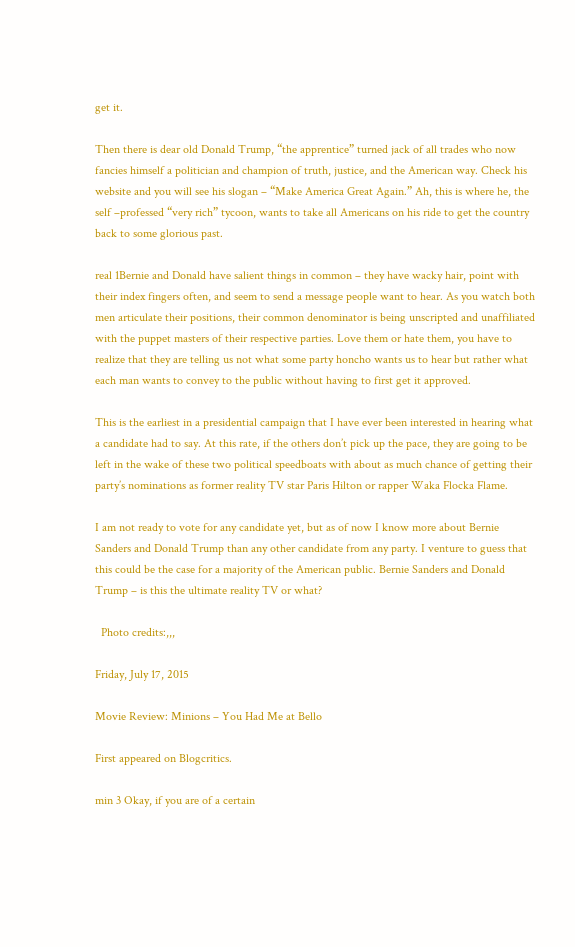get it.

Then there is dear old Donald Trump, “the apprentice” turned jack of all trades who now fancies himself a politician and champion of truth, justice, and the American way. Check his website and you will see his slogan – “Make America Great Again.” Ah, this is where he, the self –professed “very rich” tycoon, wants to take all Americans on his ride to get the country back to some glorious past.

real 1Bernie and Donald have salient things in common – they have wacky hair, point with their index fingers often, and seem to send a message people want to hear. As you watch both men articulate their positions, their common denominator is being unscripted and unaffiliated with the puppet masters of their respective parties. Love them or hate them, you have to realize that they are telling us not what some party honcho wants us to hear but rather what each man wants to convey to the public without having to first get it approved.

This is the earliest in a presidential campaign that I have ever been interested in hearing what a candidate had to say. At this rate, if the others don’t pick up the pace, they are going to be left in the wake of these two political speedboats with about as much chance of getting their party’s nominations as former reality TV star Paris Hilton or rapper Waka Flocka Flame.

I am not ready to vote for any candidate yet, but as of now I know more about Bernie Sanders and Donald Trump than any other candidate from any party. I venture to guess that this could be the case for a majority of the American public. Bernie Sanders and Donald Trump – is this the ultimate reality TV or what?

  Photo credits:,,,

Friday, July 17, 2015

Movie Review: Minions – You Had Me at Bello

First appeared on Blogcritics.

min 3 Okay, if you are of a certain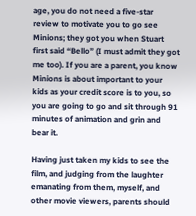age, you do not need a five-star review to motivate you to go see Minions; they got you when Stuart first said “Bello” (I must admit they got me too). If you are a parent, you know Minions is about important to your kids as your credit score is to you, so you are going to go and sit through 91 minutes of animation and grin and bear it.

Having just taken my kids to see the film, and judging from the laughter emanating from them, myself, and other movie viewers, parents should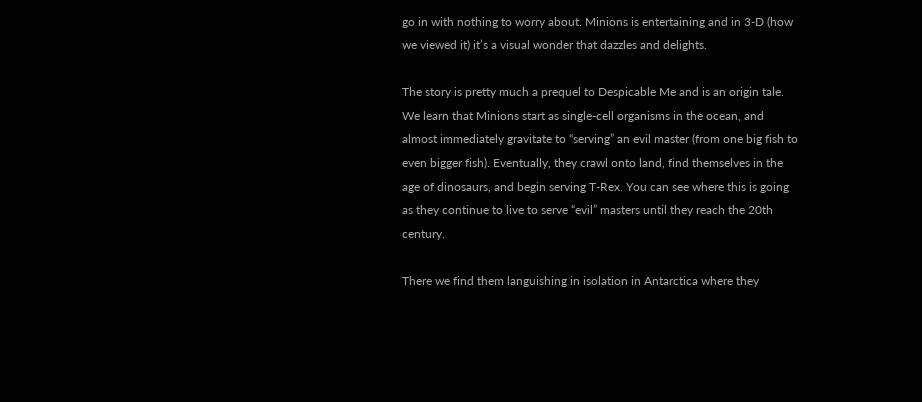go in with nothing to worry about. Minions is entertaining and in 3-D (how we viewed it) it’s a visual wonder that dazzles and delights.

The story is pretty much a prequel to Despicable Me and is an origin tale. We learn that Minions start as single-cell organisms in the ocean, and almost immediately gravitate to “serving” an evil master (from one big fish to even bigger fish). Eventually, they crawl onto land, find themselves in the age of dinosaurs, and begin serving T-Rex. You can see where this is going as they continue to live to serve “evil” masters until they reach the 20th century.

There we find them languishing in isolation in Antarctica where they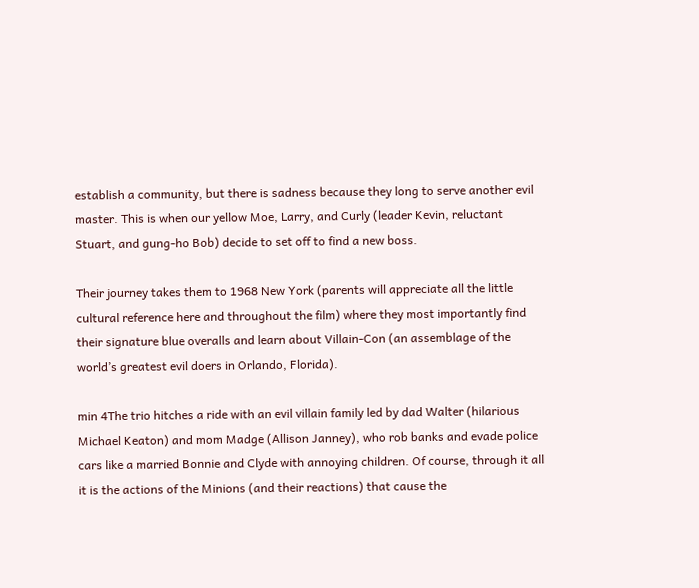establish a community, but there is sadness because they long to serve another evil master. This is when our yellow Moe, Larry, and Curly (leader Kevin, reluctant Stuart, and gung-ho Bob) decide to set off to find a new boss.

Their journey takes them to 1968 New York (parents will appreciate all the little cultural reference here and throughout the film) where they most importantly find their signature blue overalls and learn about Villain-Con (an assemblage of the world’s greatest evil doers in Orlando, Florida).

min 4The trio hitches a ride with an evil villain family led by dad Walter (hilarious Michael Keaton) and mom Madge (Allison Janney), who rob banks and evade police cars like a married Bonnie and Clyde with annoying children. Of course, through it all it is the actions of the Minions (and their reactions) that cause the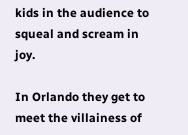kids in the audience to squeal and scream in joy.

In Orlando they get to meet the villainess of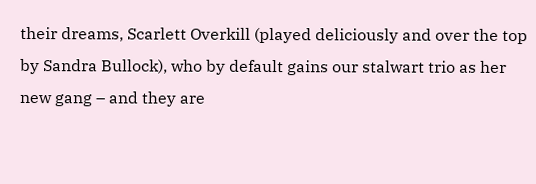their dreams, Scarlett Overkill (played deliciously and over the top by Sandra Bullock), who by default gains our stalwart trio as her new gang – and they are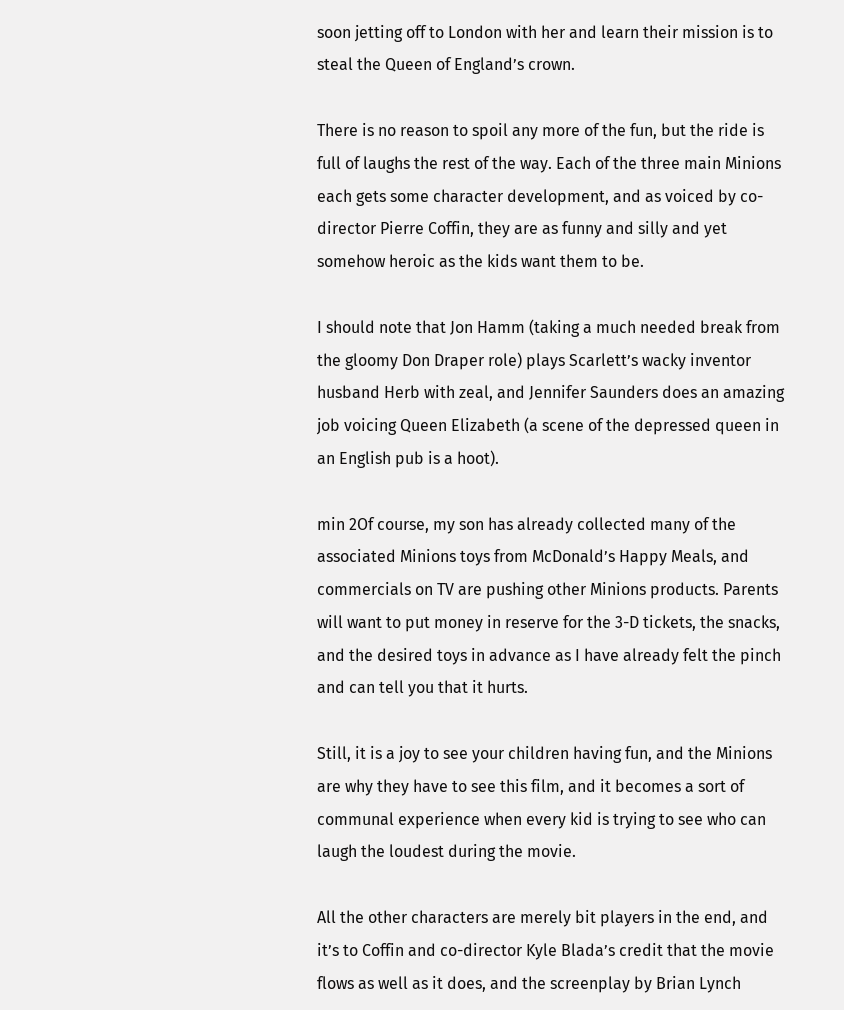soon jetting off to London with her and learn their mission is to steal the Queen of England’s crown.

There is no reason to spoil any more of the fun, but the ride is full of laughs the rest of the way. Each of the three main Minions each gets some character development, and as voiced by co-director Pierre Coffin, they are as funny and silly and yet somehow heroic as the kids want them to be.

I should note that Jon Hamm (taking a much needed break from the gloomy Don Draper role) plays Scarlett’s wacky inventor husband Herb with zeal, and Jennifer Saunders does an amazing job voicing Queen Elizabeth (a scene of the depressed queen in an English pub is a hoot).

min 2Of course, my son has already collected many of the associated Minions toys from McDonald’s Happy Meals, and commercials on TV are pushing other Minions products. Parents will want to put money in reserve for the 3-D tickets, the snacks, and the desired toys in advance as I have already felt the pinch and can tell you that it hurts.

Still, it is a joy to see your children having fun, and the Minions are why they have to see this film, and it becomes a sort of communal experience when every kid is trying to see who can laugh the loudest during the movie.

All the other characters are merely bit players in the end, and it’s to Coffin and co-director Kyle Blada’s credit that the movie flows as well as it does, and the screenplay by Brian Lynch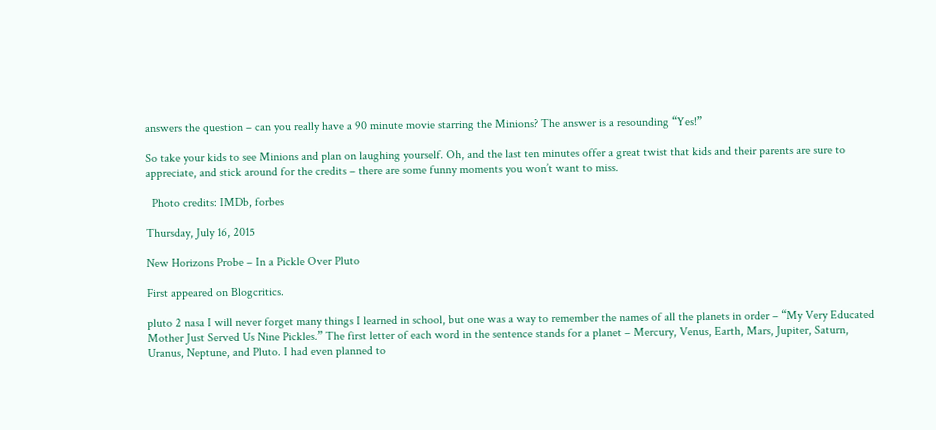answers the question – can you really have a 90 minute movie starring the Minions? The answer is a resounding “Yes!”

So take your kids to see Minions and plan on laughing yourself. Oh, and the last ten minutes offer a great twist that kids and their parents are sure to appreciate, and stick around for the credits – there are some funny moments you won’t want to miss.

  Photo credits: IMDb, forbes

Thursday, July 16, 2015

New Horizons Probe – In a Pickle Over Pluto

First appeared on Blogcritics.

pluto 2 nasa I will never forget many things I learned in school, but one was a way to remember the names of all the planets in order – “My Very Educated Mother Just Served Us Nine Pickles.” The first letter of each word in the sentence stands for a planet – Mercury, Venus, Earth, Mars, Jupiter, Saturn, Uranus, Neptune, and Pluto. I had even planned to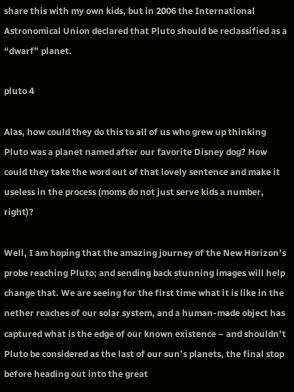share this with my own kids, but in 2006 the International Astronomical Union declared that Pluto should be reclassified as a “dwarf” planet.

pluto 4

Alas, how could they do this to all of us who grew up thinking Pluto was a planet named after our favorite Disney dog? How could they take the word out of that lovely sentence and make it useless in the process (moms do not just serve kids a number, right)?

Well, I am hoping that the amazing journey of the New Horizon’s probe reaching Pluto; and sending back stunning images will help change that. We are seeing for the first time what it is like in the nether reaches of our solar system, and a human-made object has captured what is the edge of our known existence – and shouldn’t Pluto be considered as the last of our sun’s planets, the final stop before heading out into the great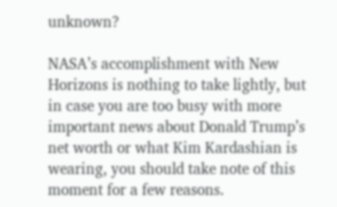unknown?

NASA’s accomplishment with New Horizons is nothing to take lightly, but in case you are too busy with more important news about Donald Trump’s net worth or what Kim Kardashian is wearing, you should take note of this moment for a few reasons.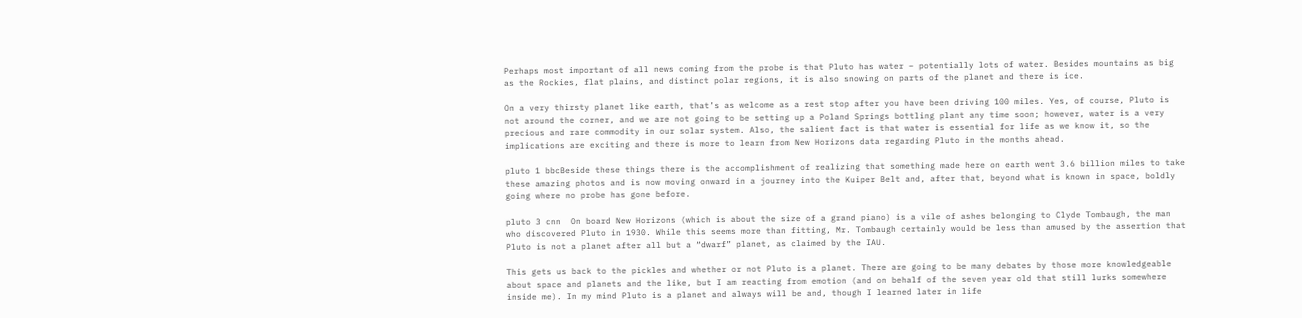Perhaps most important of all news coming from the probe is that Pluto has water – potentially lots of water. Besides mountains as big as the Rockies, flat plains, and distinct polar regions, it is also snowing on parts of the planet and there is ice.

On a very thirsty planet like earth, that’s as welcome as a rest stop after you have been driving 100 miles. Yes, of course, Pluto is not around the corner, and we are not going to be setting up a Poland Springs bottling plant any time soon; however, water is a very precious and rare commodity in our solar system. Also, the salient fact is that water is essential for life as we know it, so the implications are exciting and there is more to learn from New Horizons data regarding Pluto in the months ahead.

pluto 1 bbcBeside these things there is the accomplishment of realizing that something made here on earth went 3.6 billion miles to take these amazing photos and is now moving onward in a journey into the Kuiper Belt and, after that, beyond what is known in space, boldly going where no probe has gone before.

pluto 3 cnn  On board New Horizons (which is about the size of a grand piano) is a vile of ashes belonging to Clyde Tombaugh, the man who discovered Pluto in 1930. While this seems more than fitting, Mr. Tombaugh certainly would be less than amused by the assertion that Pluto is not a planet after all but a “dwarf” planet, as claimed by the IAU.

This gets us back to the pickles and whether or not Pluto is a planet. There are going to be many debates by those more knowledgeable about space and planets and the like, but I am reacting from emotion (and on behalf of the seven year old that still lurks somewhere inside me). In my mind Pluto is a planet and always will be and, though I learned later in life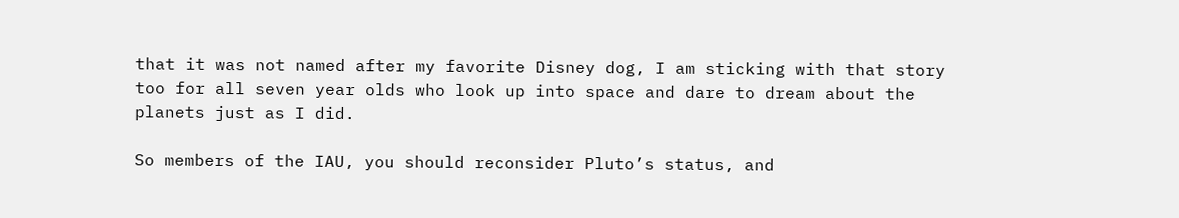that it was not named after my favorite Disney dog, I am sticking with that story too for all seven year olds who look up into space and dare to dream about the planets just as I did.

So members of the IAU, you should reconsider Pluto’s status, and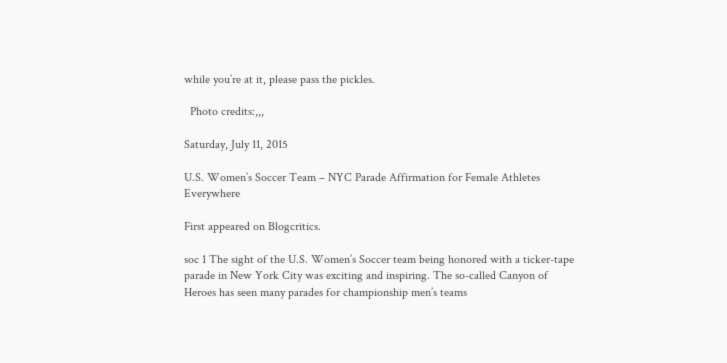while you’re at it, please pass the pickles.

  Photo credits:,,,

Saturday, July 11, 2015

U.S. Women’s Soccer Team – NYC Parade Affirmation for Female Athletes Everywhere

First appeared on Blogcritics.

soc 1 The sight of the U.S. Women’s Soccer team being honored with a ticker-tape parade in New York City was exciting and inspiring. The so-called Canyon of Heroes has seen many parades for championship men’s teams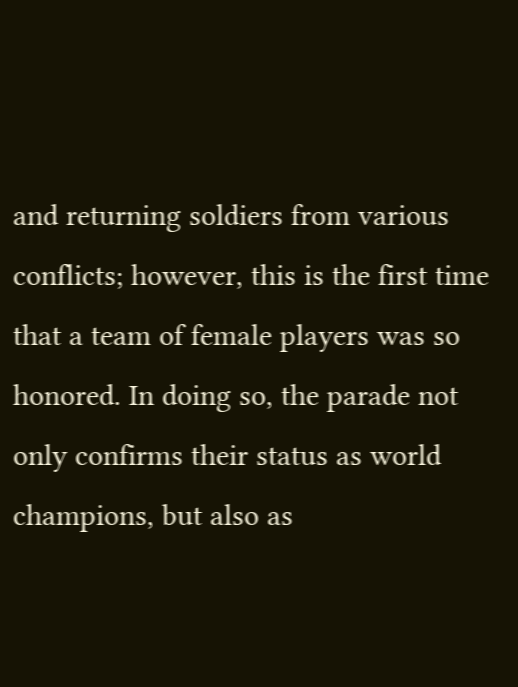and returning soldiers from various conflicts; however, this is the first time that a team of female players was so honored. In doing so, the parade not only confirms their status as world champions, but also as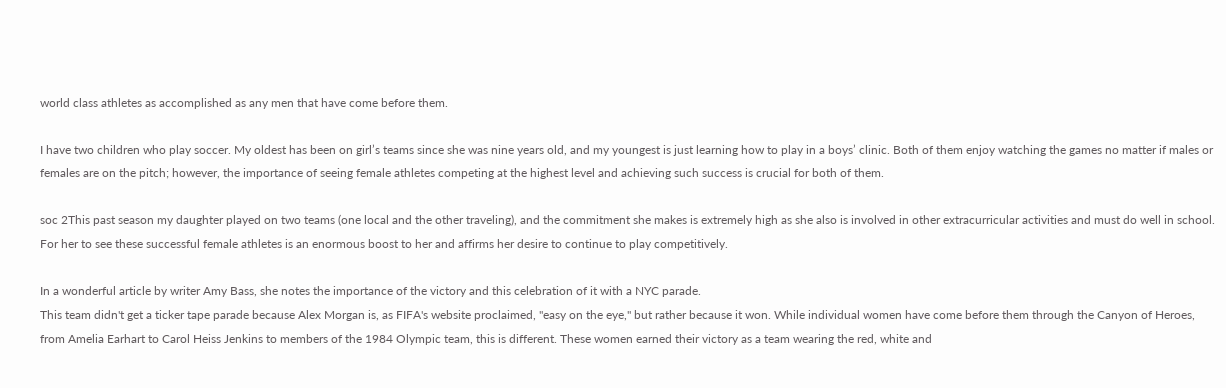world class athletes as accomplished as any men that have come before them.

I have two children who play soccer. My oldest has been on girl’s teams since she was nine years old, and my youngest is just learning how to play in a boys’ clinic. Both of them enjoy watching the games no matter if males or females are on the pitch; however, the importance of seeing female athletes competing at the highest level and achieving such success is crucial for both of them.

soc 2This past season my daughter played on two teams (one local and the other traveling), and the commitment she makes is extremely high as she also is involved in other extracurricular activities and must do well in school. For her to see these successful female athletes is an enormous boost to her and affirms her desire to continue to play competitively.

In a wonderful article by writer Amy Bass, she notes the importance of the victory and this celebration of it with a NYC parade.
This team didn't get a ticker tape parade because Alex Morgan is, as FIFA's website proclaimed, "easy on the eye," but rather because it won. While individual women have come before them through the Canyon of Heroes, from Amelia Earhart to Carol Heiss Jenkins to members of the 1984 Olympic team, this is different. These women earned their victory as a team wearing the red, white and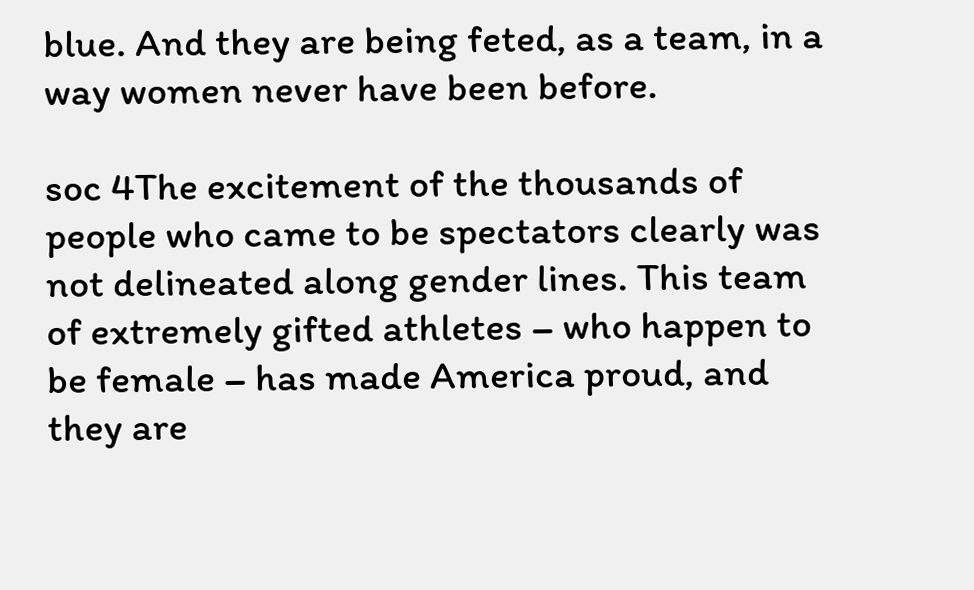blue. And they are being feted, as a team, in a way women never have been before.

soc 4The excitement of the thousands of people who came to be spectators clearly was not delineated along gender lines. This team of extremely gifted athletes – who happen to be female – has made America proud, and they are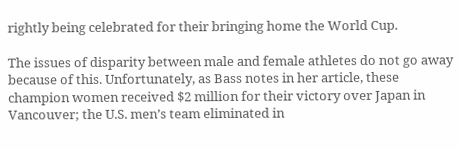rightly being celebrated for their bringing home the World Cup.

The issues of disparity between male and female athletes do not go away because of this. Unfortunately, as Bass notes in her article, these champion women received $2 million for their victory over Japan in Vancouver; the U.S. men’s team eliminated in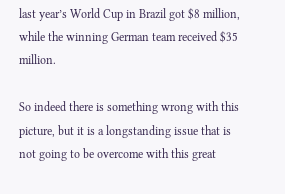last year’s World Cup in Brazil got $8 million, while the winning German team received $35 million.

So indeed there is something wrong with this picture, but it is a longstanding issue that is not going to be overcome with this great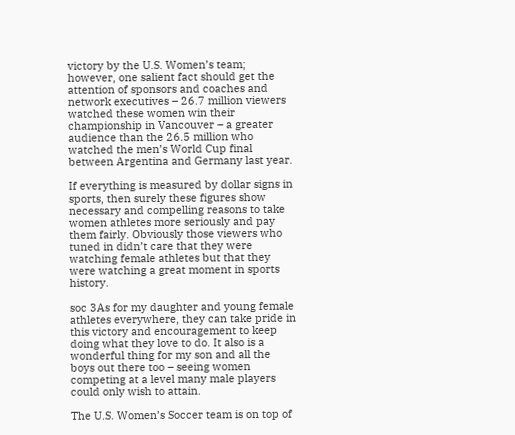victory by the U.S. Women’s team; however, one salient fact should get the attention of sponsors and coaches and network executives – 26.7 million viewers watched these women win their championship in Vancouver – a greater audience than the 26.5 million who watched the men’s World Cup final between Argentina and Germany last year.

If everything is measured by dollar signs in sports, then surely these figures show necessary and compelling reasons to take women athletes more seriously and pay them fairly. Obviously those viewers who tuned in didn’t care that they were watching female athletes but that they were watching a great moment in sports history.

soc 3As for my daughter and young female athletes everywhere, they can take pride in this victory and encouragement to keep doing what they love to do. It also is a wonderful thing for my son and all the boys out there too – seeing women competing at a level many male players could only wish to attain.

The U.S. Women’s Soccer team is on top of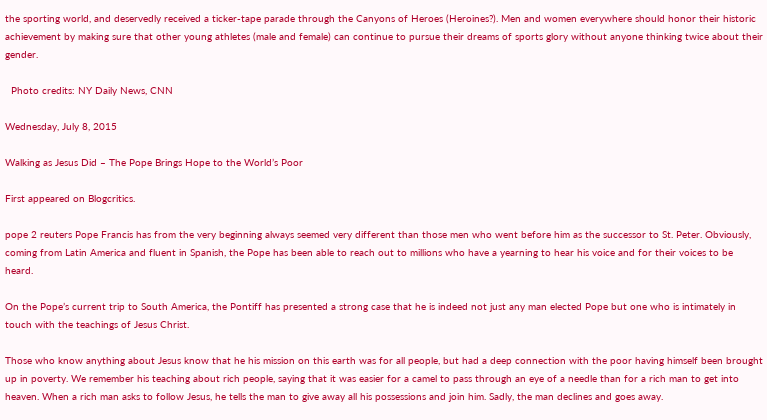the sporting world, and deservedly received a ticker-tape parade through the Canyons of Heroes (Heroines?). Men and women everywhere should honor their historic achievement by making sure that other young athletes (male and female) can continue to pursue their dreams of sports glory without anyone thinking twice about their gender.

  Photo credits: NY Daily News, CNN

Wednesday, July 8, 2015

Walking as Jesus Did – The Pope Brings Hope to the World’s Poor

First appeared on Blogcritics.

pope 2 reuters Pope Francis has from the very beginning always seemed very different than those men who went before him as the successor to St. Peter. Obviously, coming from Latin America and fluent in Spanish, the Pope has been able to reach out to millions who have a yearning to hear his voice and for their voices to be heard.

On the Pope’s current trip to South America, the Pontiff has presented a strong case that he is indeed not just any man elected Pope but one who is intimately in touch with the teachings of Jesus Christ.

Those who know anything about Jesus know that he his mission on this earth was for all people, but had a deep connection with the poor having himself been brought up in poverty. We remember his teaching about rich people, saying that it was easier for a camel to pass through an eye of a needle than for a rich man to get into heaven. When a rich man asks to follow Jesus, he tells the man to give away all his possessions and join him. Sadly, the man declines and goes away.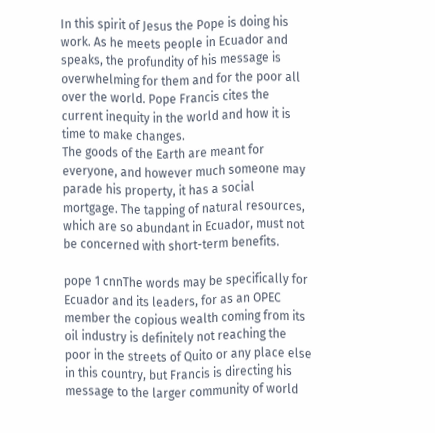In this spirit of Jesus the Pope is doing his work. As he meets people in Ecuador and speaks, the profundity of his message is overwhelming for them and for the poor all over the world. Pope Francis cites the current inequity in the world and how it is time to make changes.
The goods of the Earth are meant for everyone, and however much someone may parade his property, it has a social mortgage. The tapping of natural resources, which are so abundant in Ecuador, must not be concerned with short-term benefits.

pope 1 cnnThe words may be specifically for Ecuador and its leaders, for as an OPEC member the copious wealth coming from its oil industry is definitely not reaching the poor in the streets of Quito or any place else in this country, but Francis is directing his message to the larger community of world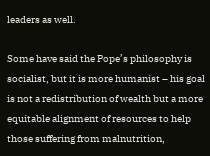leaders as well.

Some have said the Pope’s philosophy is socialist, but it is more humanist – his goal is not a redistribution of wealth but a more equitable alignment of resources to help those suffering from malnutrition,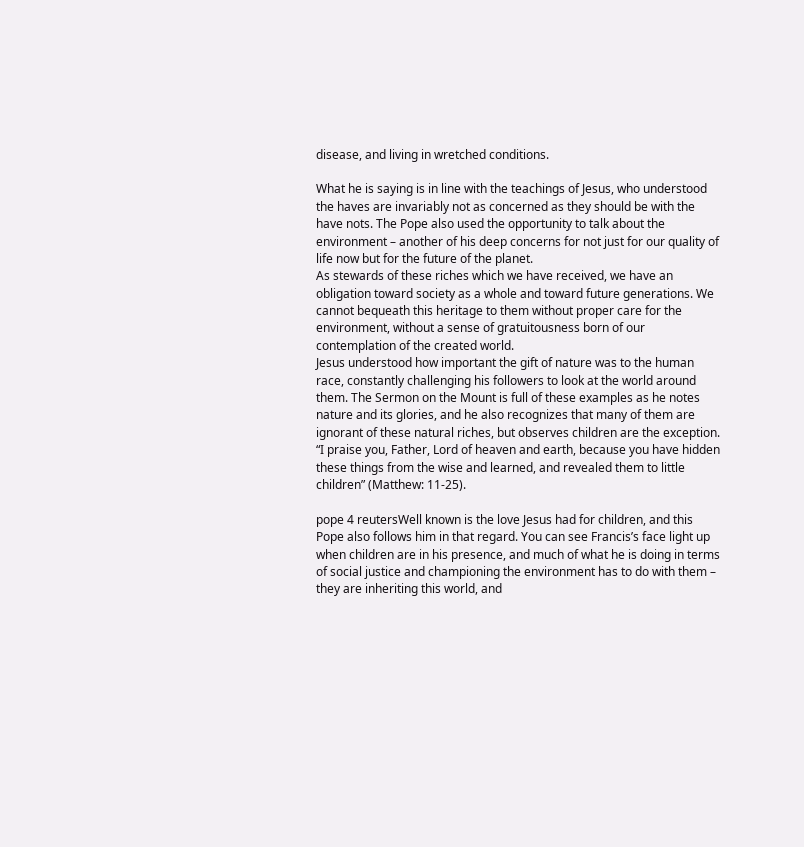disease, and living in wretched conditions.

What he is saying is in line with the teachings of Jesus, who understood the haves are invariably not as concerned as they should be with the have nots. The Pope also used the opportunity to talk about the environment – another of his deep concerns for not just for our quality of life now but for the future of the planet.
As stewards of these riches which we have received, we have an obligation toward society as a whole and toward future generations. We cannot bequeath this heritage to them without proper care for the environment, without a sense of gratuitousness born of our contemplation of the created world.
Jesus understood how important the gift of nature was to the human race, constantly challenging his followers to look at the world around them. The Sermon on the Mount is full of these examples as he notes nature and its glories, and he also recognizes that many of them are ignorant of these natural riches, but observes children are the exception. “I praise you, Father, Lord of heaven and earth, because you have hidden these things from the wise and learned, and revealed them to little children” (Matthew: 11-25).

pope 4 reutersWell known is the love Jesus had for children, and this Pope also follows him in that regard. You can see Francis’s face light up when children are in his presence, and much of what he is doing in terms of social justice and championing the environment has to do with them – they are inheriting this world, and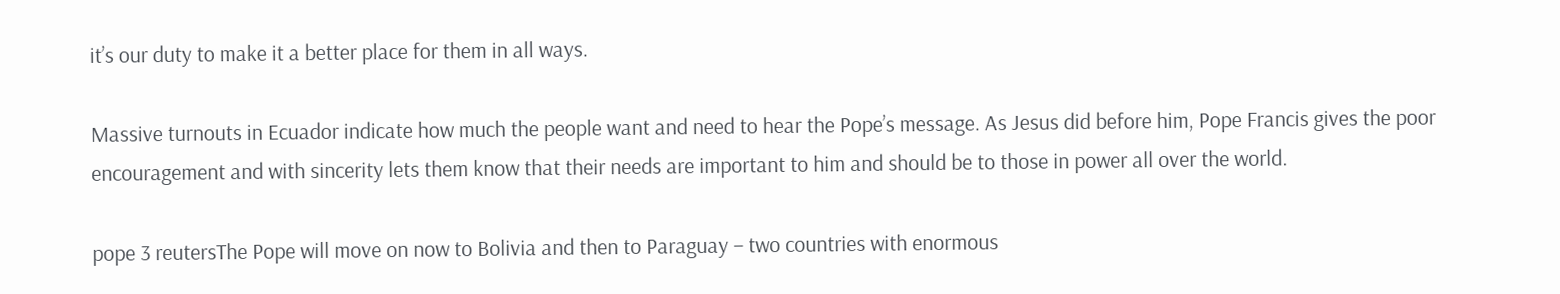it’s our duty to make it a better place for them in all ways.

Massive turnouts in Ecuador indicate how much the people want and need to hear the Pope’s message. As Jesus did before him, Pope Francis gives the poor encouragement and with sincerity lets them know that their needs are important to him and should be to those in power all over the world.

pope 3 reutersThe Pope will move on now to Bolivia and then to Paraguay – two countries with enormous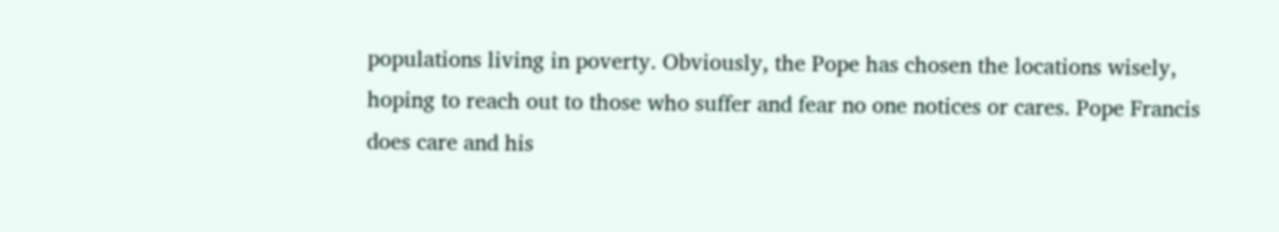populations living in poverty. Obviously, the Pope has chosen the locations wisely, hoping to reach out to those who suffer and fear no one notices or cares. Pope Francis does care and his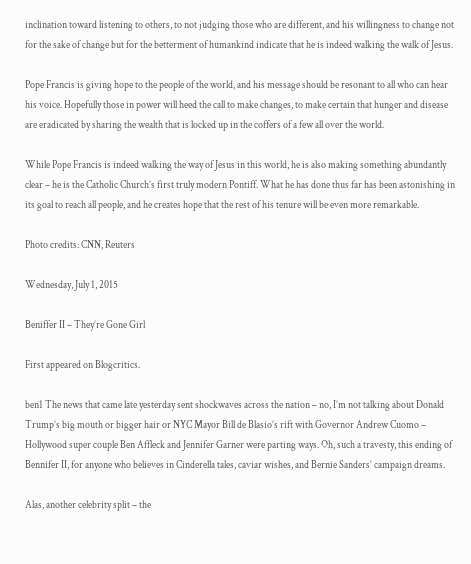inclination toward listening to others, to not judging those who are different, and his willingness to change not for the sake of change but for the betterment of humankind indicate that he is indeed walking the walk of Jesus.

Pope Francis is giving hope to the people of the world, and his message should be resonant to all who can hear his voice. Hopefully those in power will heed the call to make changes, to make certain that hunger and disease are eradicated by sharing the wealth that is locked up in the coffers of a few all over the world.

While Pope Francis is indeed walking the way of Jesus in this world, he is also making something abundantly clear – he is the Catholic Church’s first truly modern Pontiff. What he has done thus far has been astonishing in its goal to reach all people, and he creates hope that the rest of his tenure will be even more remarkable.

Photo credits: CNN, Reuters

Wednesday, July 1, 2015

Beniffer II – They’re Gone Girl

First appeared on Blogcritics.

ben1 The news that came late yesterday sent shockwaves across the nation – no, I’m not talking about Donald Trump’s big mouth or bigger hair or NYC Mayor Bill de Blasio’s rift with Governor Andrew Cuomo – Hollywood super couple Ben Affleck and Jennifer Garner were parting ways. Oh, such a travesty, this ending of Bennifer II, for anyone who believes in Cinderella tales, caviar wishes, and Bernie Sanders’ campaign dreams.

Alas, another celebrity split – the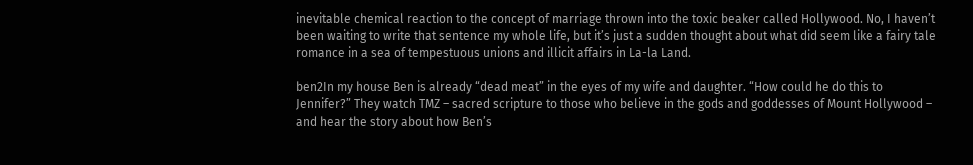inevitable chemical reaction to the concept of marriage thrown into the toxic beaker called Hollywood. No, I haven’t been waiting to write that sentence my whole life, but it’s just a sudden thought about what did seem like a fairy tale romance in a sea of tempestuous unions and illicit affairs in La-la Land.

ben2In my house Ben is already “dead meat” in the eyes of my wife and daughter. “How could he do this to Jennifer?” They watch TMZ – sacred scripture to those who believe in the gods and goddesses of Mount Hollywood – and hear the story about how Ben’s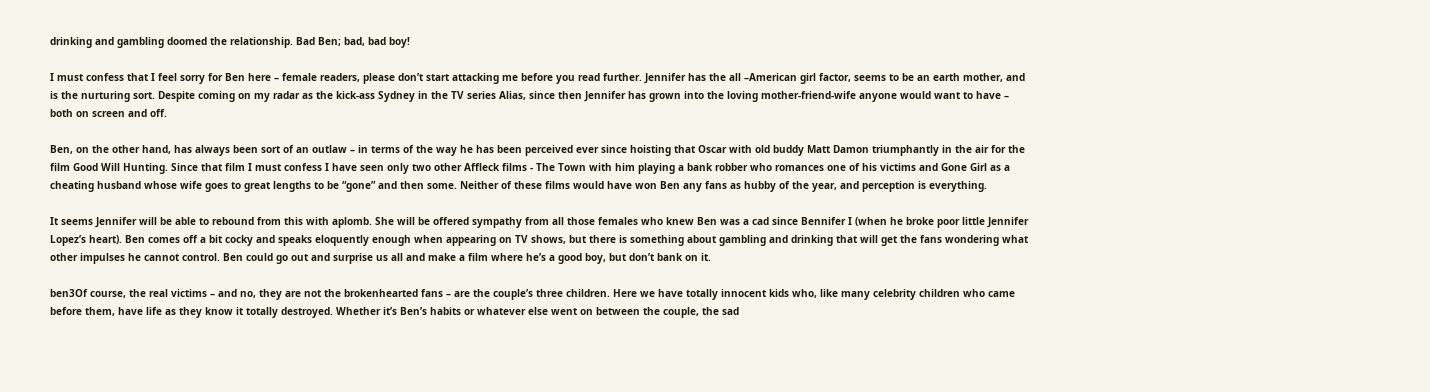drinking and gambling doomed the relationship. Bad Ben; bad, bad boy!

I must confess that I feel sorry for Ben here – female readers, please don’t start attacking me before you read further. Jennifer has the all –American girl factor, seems to be an earth mother, and is the nurturing sort. Despite coming on my radar as the kick-ass Sydney in the TV series Alias, since then Jennifer has grown into the loving mother-friend-wife anyone would want to have – both on screen and off.

Ben, on the other hand, has always been sort of an outlaw – in terms of the way he has been perceived ever since hoisting that Oscar with old buddy Matt Damon triumphantly in the air for the film Good Will Hunting. Since that film I must confess I have seen only two other Affleck films - The Town with him playing a bank robber who romances one of his victims and Gone Girl as a cheating husband whose wife goes to great lengths to be “gone” and then some. Neither of these films would have won Ben any fans as hubby of the year, and perception is everything.

It seems Jennifer will be able to rebound from this with aplomb. She will be offered sympathy from all those females who knew Ben was a cad since Bennifer I (when he broke poor little Jennifer Lopez’s heart). Ben comes off a bit cocky and speaks eloquently enough when appearing on TV shows, but there is something about gambling and drinking that will get the fans wondering what other impulses he cannot control. Ben could go out and surprise us all and make a film where he’s a good boy, but don’t bank on it.

ben3Of course, the real victims – and no, they are not the brokenhearted fans – are the couple’s three children. Here we have totally innocent kids who, like many celebrity children who came before them, have life as they know it totally destroyed. Whether it’s Ben’s habits or whatever else went on between the couple, the sad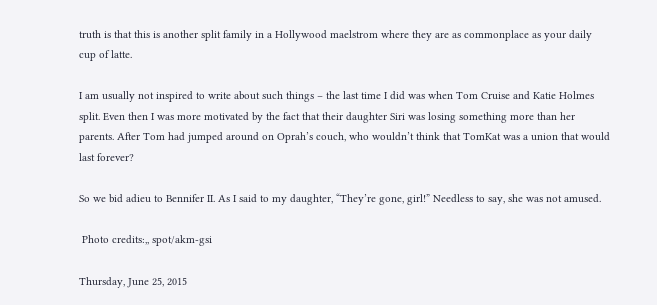truth is that this is another split family in a Hollywood maelstrom where they are as commonplace as your daily cup of latte.

I am usually not inspired to write about such things – the last time I did was when Tom Cruise and Katie Holmes split. Even then I was more motivated by the fact that their daughter Siri was losing something more than her parents. After Tom had jumped around on Oprah’s couch, who wouldn’t think that TomKat was a union that would last forever?

So we bid adieu to Bennifer II. As I said to my daughter, “They’re gone, girl!” Needless to say, she was not amused.

 Photo credits:,, spot/akm-gsi

Thursday, June 25, 2015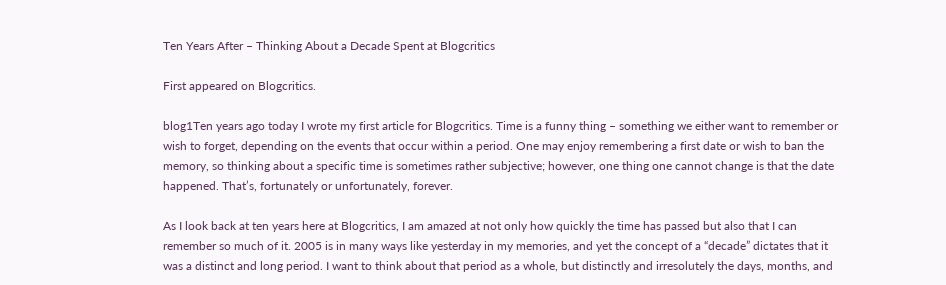Ten Years After – Thinking About a Decade Spent at Blogcritics

First appeared on Blogcritics.

blog1Ten years ago today I wrote my first article for Blogcritics. Time is a funny thing – something we either want to remember or wish to forget, depending on the events that occur within a period. One may enjoy remembering a first date or wish to ban the memory, so thinking about a specific time is sometimes rather subjective; however, one thing one cannot change is that the date happened. That’s, fortunately or unfortunately, forever.

As I look back at ten years here at Blogcritics, I am amazed at not only how quickly the time has passed but also that I can remember so much of it. 2005 is in many ways like yesterday in my memories, and yet the concept of a “decade” dictates that it was a distinct and long period. I want to think about that period as a whole, but distinctly and irresolutely the days, months, and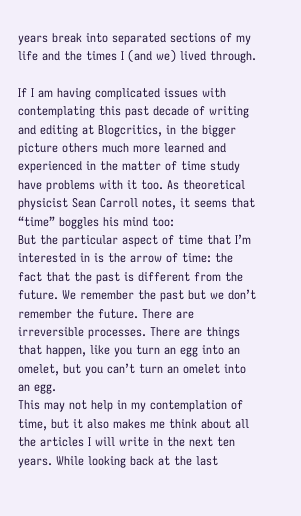years break into separated sections of my life and the times I (and we) lived through.

If I am having complicated issues with contemplating this past decade of writing and editing at Blogcritics, in the bigger picture others much more learned and experienced in the matter of time study have problems with it too. As theoretical physicist Sean Carroll notes, it seems that “time” boggles his mind too:
But the particular aspect of time that I’m interested in is the arrow of time: the fact that the past is different from the future. We remember the past but we don’t remember the future. There are irreversible processes. There are things that happen, like you turn an egg into an omelet, but you can’t turn an omelet into an egg.
This may not help in my contemplation of time, but it also makes me think about all the articles I will write in the next ten years. While looking back at the last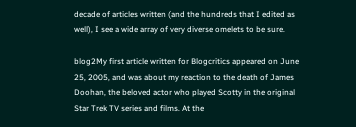decade of articles written (and the hundreds that I edited as well), I see a wide array of very diverse omelets to be sure.

blog2My first article written for Blogcritics appeared on June 25, 2005, and was about my reaction to the death of James Doohan, the beloved actor who played Scotty in the original Star Trek TV series and films. At the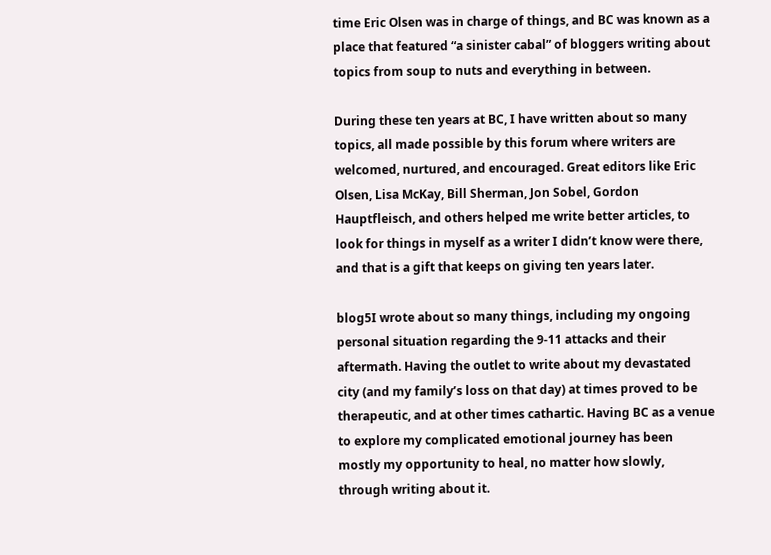time Eric Olsen was in charge of things, and BC was known as a place that featured “a sinister cabal” of bloggers writing about topics from soup to nuts and everything in between.

During these ten years at BC, I have written about so many topics, all made possible by this forum where writers are welcomed, nurtured, and encouraged. Great editors like Eric Olsen, Lisa McKay, Bill Sherman, Jon Sobel, Gordon Hauptfleisch, and others helped me write better articles, to look for things in myself as a writer I didn’t know were there, and that is a gift that keeps on giving ten years later.

blog5I wrote about so many things, including my ongoing personal situation regarding the 9-11 attacks and their aftermath. Having the outlet to write about my devastated city (and my family’s loss on that day) at times proved to be therapeutic, and at other times cathartic. Having BC as a venue to explore my complicated emotional journey has been mostly my opportunity to heal, no matter how slowly, through writing about it.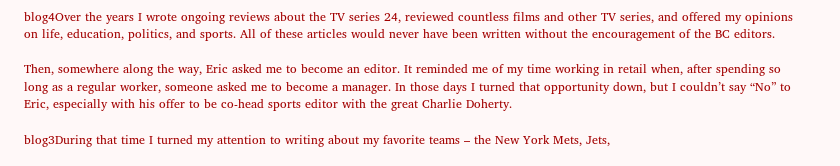blog4Over the years I wrote ongoing reviews about the TV series 24, reviewed countless films and other TV series, and offered my opinions on life, education, politics, and sports. All of these articles would never have been written without the encouragement of the BC editors.

Then, somewhere along the way, Eric asked me to become an editor. It reminded me of my time working in retail when, after spending so long as a regular worker, someone asked me to become a manager. In those days I turned that opportunity down, but I couldn’t say “No” to Eric, especially with his offer to be co-head sports editor with the great Charlie Doherty.

blog3During that time I turned my attention to writing about my favorite teams – the New York Mets, Jets,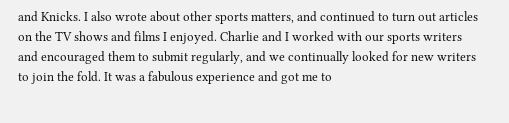and Knicks. I also wrote about other sports matters, and continued to turn out articles on the TV shows and films I enjoyed. Charlie and I worked with our sports writers and encouraged them to submit regularly, and we continually looked for new writers to join the fold. It was a fabulous experience and got me to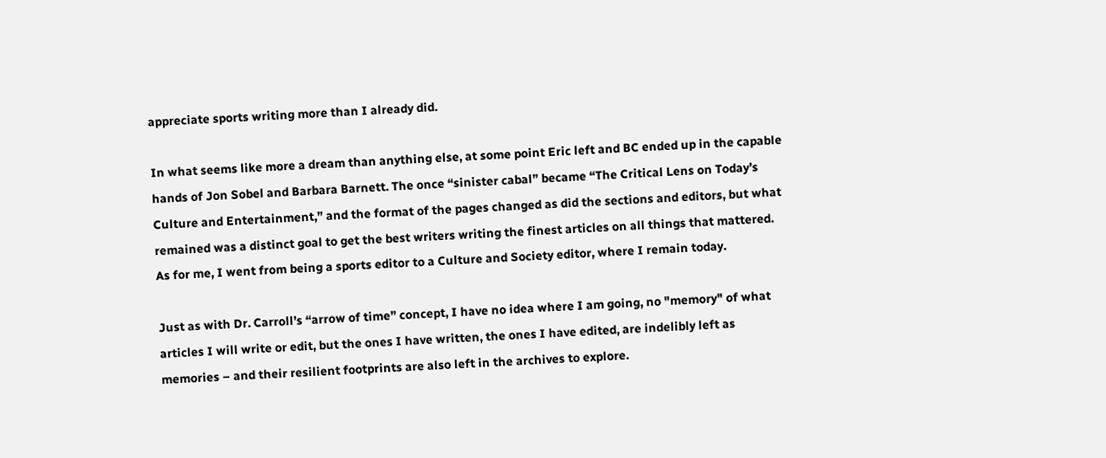appreciate sports writing more than I already did.

In what seems like more a dream than anything else, at some point Eric left and BC ended up in the capable hands of Jon Sobel and Barbara Barnett. The once “sinister cabal” became “The Critical Lens on Today’s Culture and Entertainment,” and the format of the pages changed as did the sections and editors, but what remained was a distinct goal to get the best writers writing the finest articles on all things that mattered. As for me, I went from being a sports editor to a Culture and Society editor, where I remain today.

Just as with Dr. Carroll’s “arrow of time” concept, I have no idea where I am going, no "memory" of what articles I will write or edit, but the ones I have written, the ones I have edited, are indelibly left as memories – and their resilient footprints are also left in the archives to explore.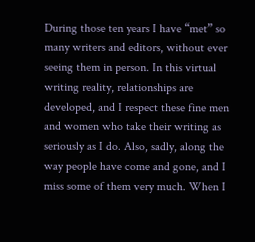During those ten years I have “met” so many writers and editors, without ever seeing them in person. In this virtual writing reality, relationships are developed, and I respect these fine men and women who take their writing as seriously as I do. Also, sadly, along the way people have come and gone, and I miss some of them very much. When I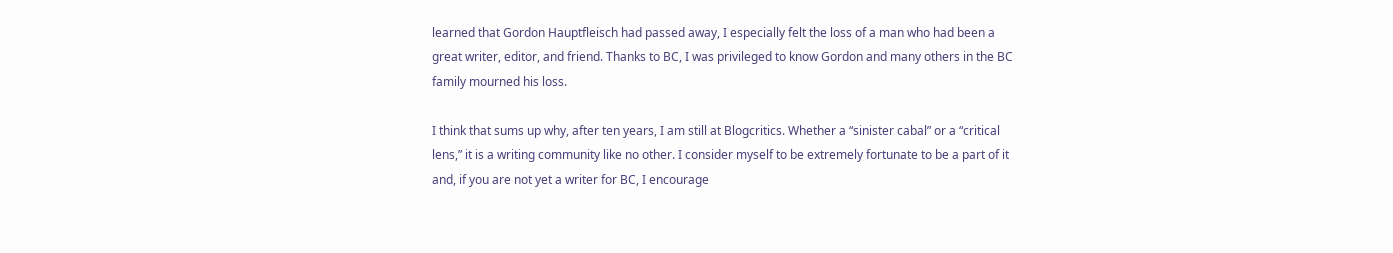learned that Gordon Hauptfleisch had passed away, I especially felt the loss of a man who had been a great writer, editor, and friend. Thanks to BC, I was privileged to know Gordon and many others in the BC family mourned his loss.

I think that sums up why, after ten years, I am still at Blogcritics. Whether a “sinister cabal” or a “critical lens,” it is a writing community like no other. I consider myself to be extremely fortunate to be a part of it and, if you are not yet a writer for BC, I encourage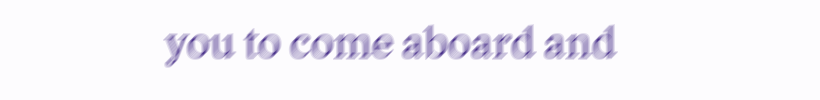you to come aboard and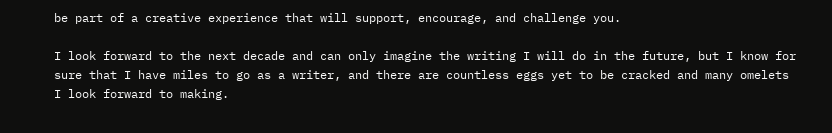be part of a creative experience that will support, encourage, and challenge you.

I look forward to the next decade and can only imagine the writing I will do in the future, but I know for sure that I have miles to go as a writer, and there are countless eggs yet to be cracked and many omelets I look forward to making.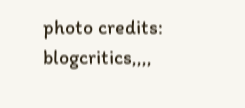photo credits: blogcritics,,,,